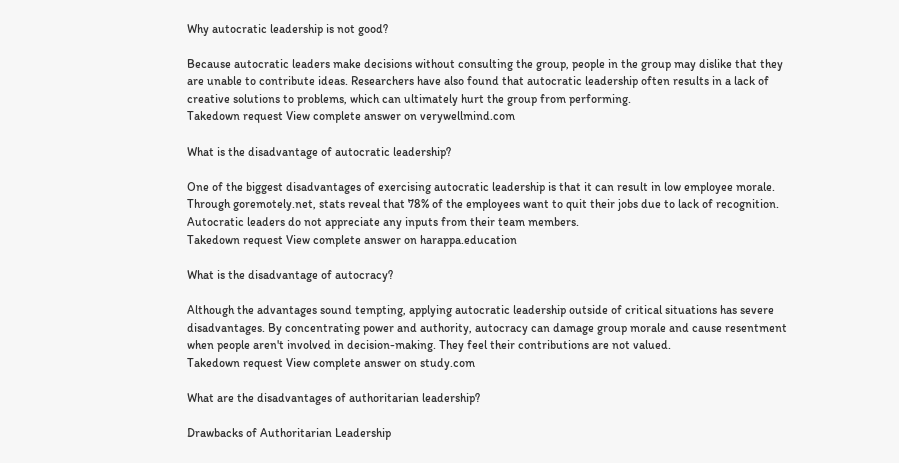Why autocratic leadership is not good?

Because autocratic leaders make decisions without consulting the group, people in the group may dislike that they are unable to contribute ideas. Researchers have also found that autocratic leadership often results in a lack of creative solutions to problems, which can ultimately hurt the group from performing.
Takedown request View complete answer on verywellmind.com

What is the disadvantage of autocratic leadership?

One of the biggest disadvantages of exercising autocratic leadership is that it can result in low employee morale. Through goremotely.net, stats reveal that 78% of the employees want to quit their jobs due to lack of recognition. Autocratic leaders do not appreciate any inputs from their team members.
Takedown request View complete answer on harappa.education

What is the disadvantage of autocracy?

Although the advantages sound tempting, applying autocratic leadership outside of critical situations has severe disadvantages. By concentrating power and authority, autocracy can damage group morale and cause resentment when people aren't involved in decision-making. They feel their contributions are not valued.
Takedown request View complete answer on study.com

What are the disadvantages of authoritarian leadership?

Drawbacks of Authoritarian Leadership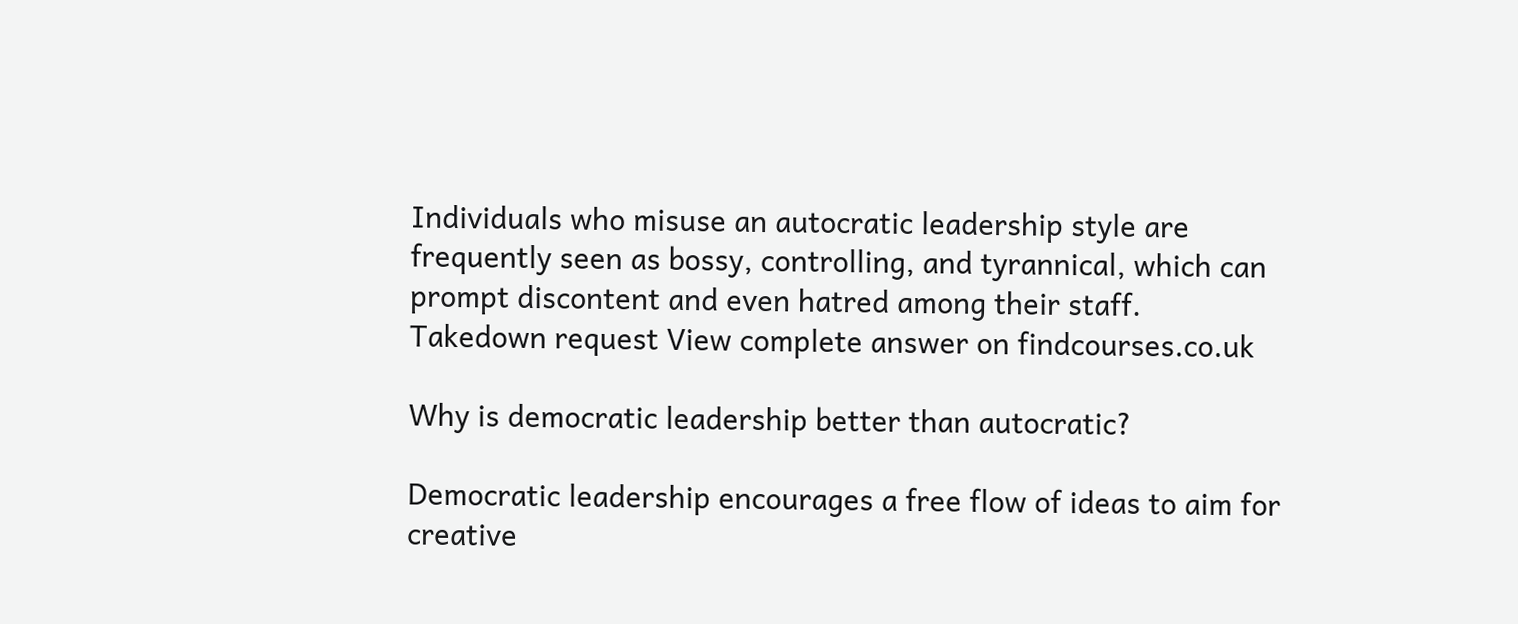Individuals who misuse an autocratic leadership style are frequently seen as bossy, controlling, and tyrannical, which can prompt discontent and even hatred among their staff.
Takedown request View complete answer on findcourses.co.uk

Why is democratic leadership better than autocratic?

Democratic leadership encourages a free flow of ideas to aim for creative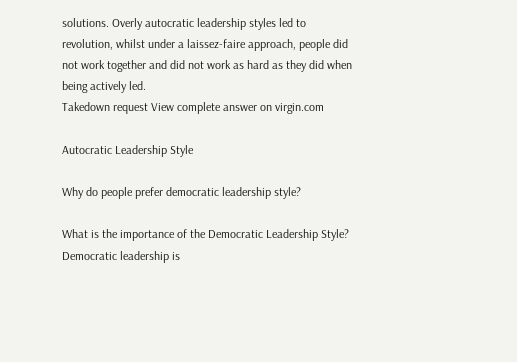solutions. Overly autocratic leadership styles led to revolution, whilst under a laissez-faire approach, people did not work together and did not work as hard as they did when being actively led.
Takedown request View complete answer on virgin.com

Autocratic Leadership Style

Why do people prefer democratic leadership style?

What is the importance of the Democratic Leadership Style? Democratic leadership is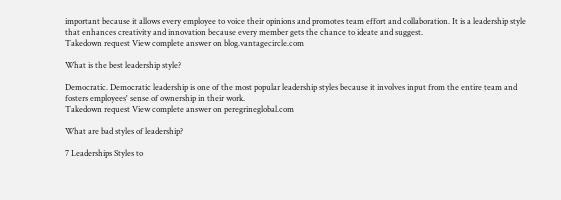important because it allows every employee to voice their opinions and promotes team effort and collaboration. It is a leadership style that enhances creativity and innovation because every member gets the chance to ideate and suggest.
Takedown request View complete answer on blog.vantagecircle.com

What is the best leadership style?

Democratic. Democratic leadership is one of the most popular leadership styles because it involves input from the entire team and fosters employees' sense of ownership in their work.
Takedown request View complete answer on peregrineglobal.com

What are bad styles of leadership?

7 Leaderships Styles to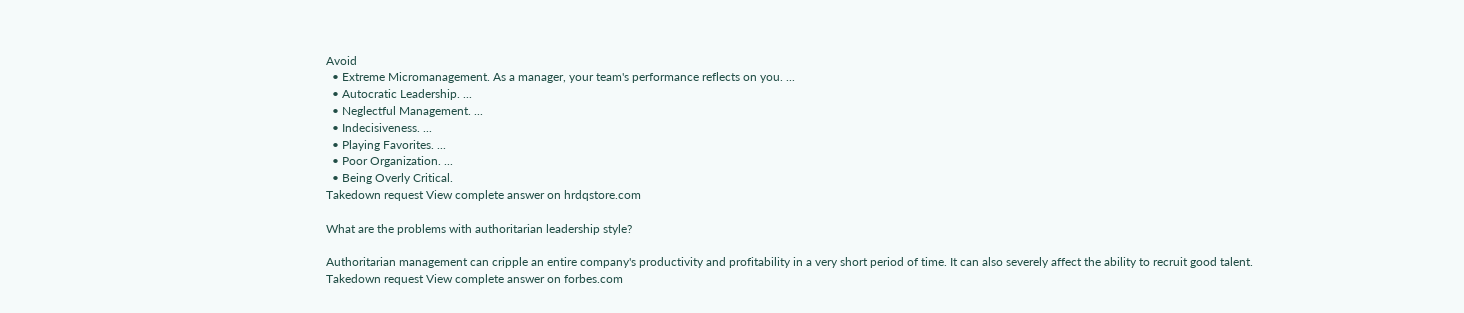Avoid
  • Extreme Micromanagement. As a manager, your team's performance reflects on you. ...
  • Autocratic Leadership. ...
  • Neglectful Management. ...
  • Indecisiveness. ...
  • Playing Favorites. ...
  • Poor Organization. ...
  • Being Overly Critical.
Takedown request View complete answer on hrdqstore.com

What are the problems with authoritarian leadership style?

Authoritarian management can cripple an entire company's productivity and profitability in a very short period of time. It can also severely affect the ability to recruit good talent.
Takedown request View complete answer on forbes.com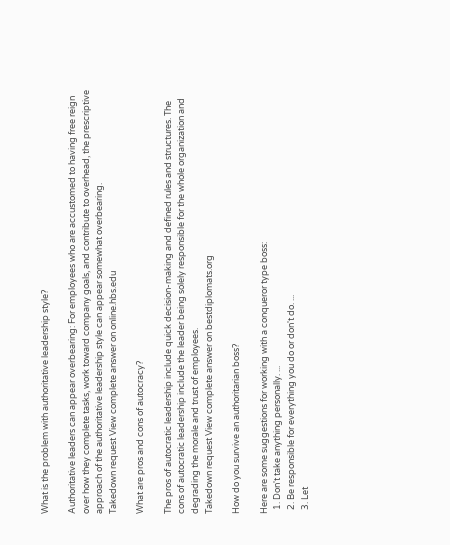What is the problem with authoritative leadership style?

Authoritative leaders can appear overbearing: For employees who are accustomed to having free reign over how they complete tasks, work toward company goals, and contribute to overhead, the prescriptive approach of the authoritative leadership style can appear somewhat overbearing.
Takedown request View complete answer on online.hbs.edu

What are pros and cons of autocracy?

The pros of autocratic leadership include quick decision-making and defined rules and structures. The cons of autocratic leadership include the leader being solely responsible for the whole organization and degrading the morale and trust of employees.
Takedown request View complete answer on bestdiplomats.org

How do you survive an authoritarian boss?

Here are some suggestions for working with a conqueror type boss:
  1. Don't take anything personally. ...
  2. Be responsible for everything you do or don't do. ...
  3. Let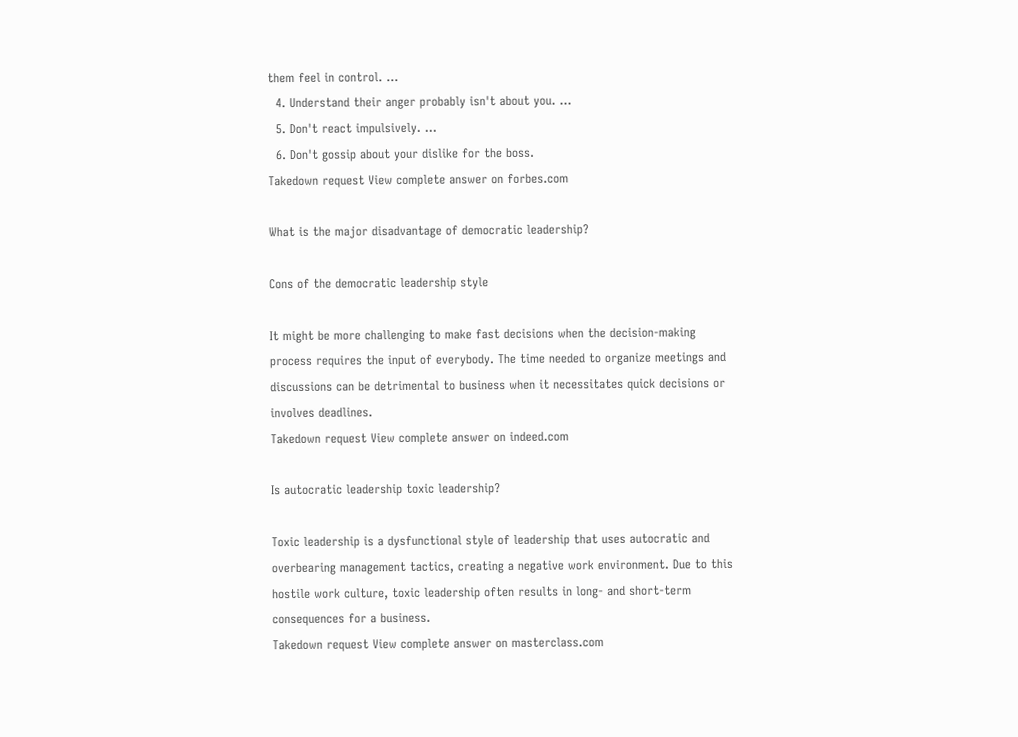them feel in control. ...
  4. Understand their anger probably isn't about you. ...
  5. Don't react impulsively. ...
  6. Don't gossip about your dislike for the boss.
Takedown request View complete answer on forbes.com

What is the major disadvantage of democratic leadership?

Cons of the democratic leadership style

It might be more challenging to make fast decisions when the decision-making process requires the input of everybody. The time needed to organize meetings and discussions can be detrimental to business when it necessitates quick decisions or involves deadlines.
Takedown request View complete answer on indeed.com

Is autocratic leadership toxic leadership?

Toxic leadership is a dysfunctional style of leadership that uses autocratic and overbearing management tactics, creating a negative work environment. Due to this hostile work culture, toxic leadership often results in long- and short-term consequences for a business.
Takedown request View complete answer on masterclass.com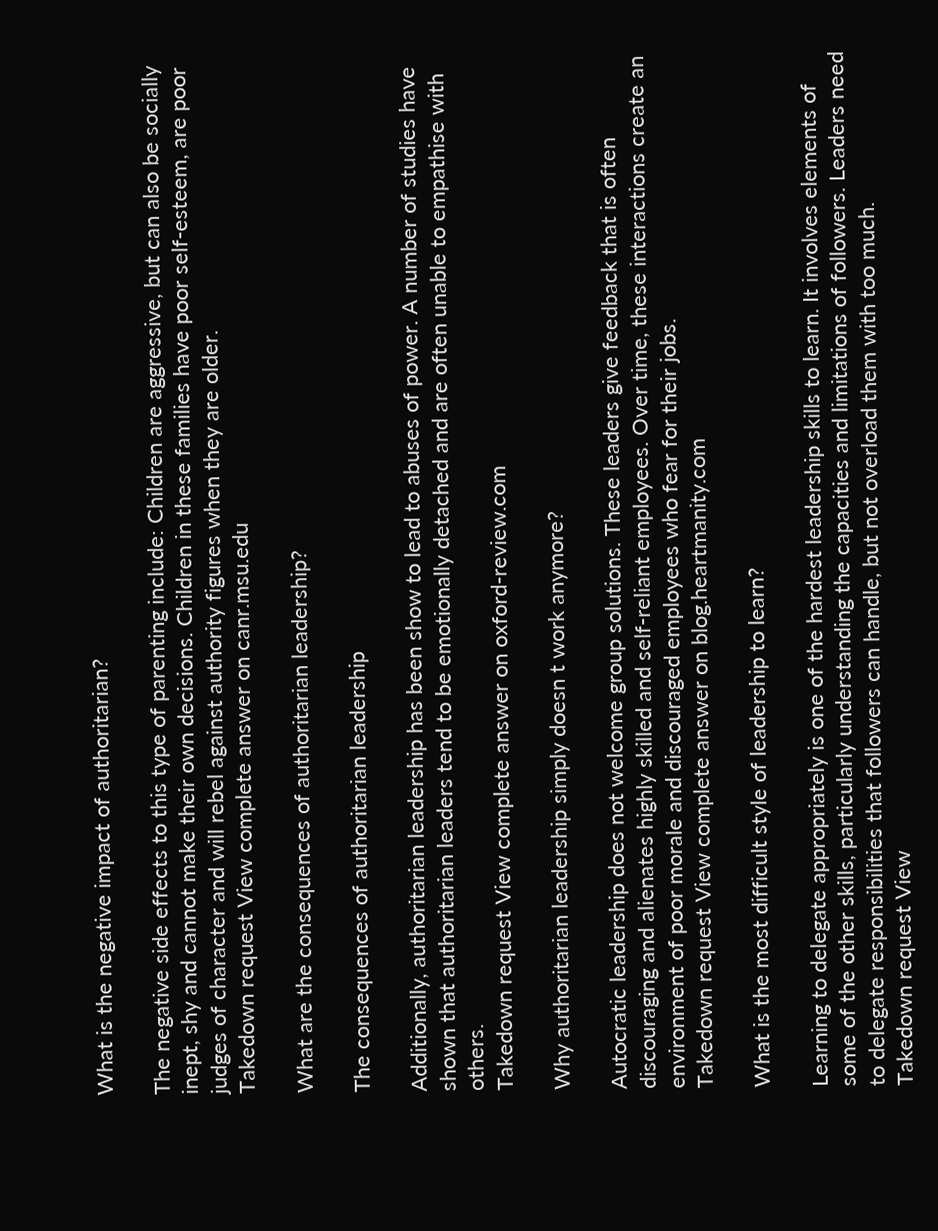What is the negative impact of authoritarian?

The negative side effects to this type of parenting include: Children are aggressive, but can also be socially inept, shy and cannot make their own decisions. Children in these families have poor self-esteem, are poor judges of character and will rebel against authority figures when they are older.
Takedown request View complete answer on canr.msu.edu

What are the consequences of authoritarian leadership?

The consequences of authoritarian leadership

Additionally, authoritarian leadership has been show to lead to abuses of power. A number of studies have shown that authoritarian leaders tend to be emotionally detached and are often unable to empathise with others.
Takedown request View complete answer on oxford-review.com

Why authoritarian leadership simply doesn t work anymore?

Autocratic leadership does not welcome group solutions. These leaders give feedback that is often discouraging and alienates highly skilled and self-reliant employees. Over time, these interactions create an environment of poor morale and discouraged employees who fear for their jobs.
Takedown request View complete answer on blog.heartmanity.com

What is the most difficult style of leadership to learn?

Learning to delegate appropriately is one of the hardest leadership skills to learn. It involves elements of some of the other skills, particularly understanding the capacities and limitations of followers. Leaders need to delegate responsibilities that followers can handle, but not overload them with too much.
Takedown request View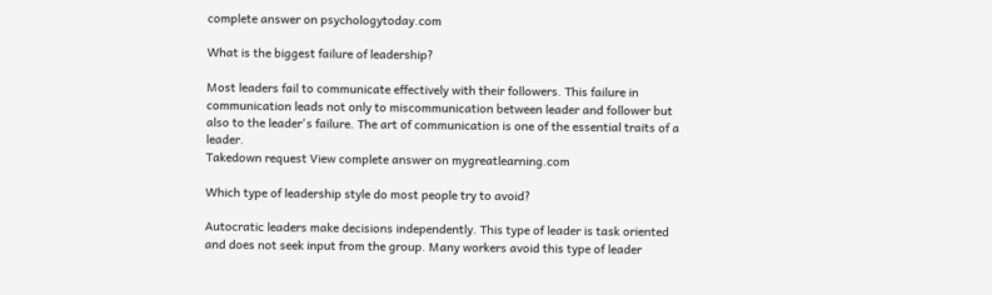complete answer on psychologytoday.com

What is the biggest failure of leadership?

Most leaders fail to communicate effectively with their followers. This failure in communication leads not only to miscommunication between leader and follower but also to the leader's failure. The art of communication is one of the essential traits of a leader.
Takedown request View complete answer on mygreatlearning.com

Which type of leadership style do most people try to avoid?

Autocratic leaders make decisions independently. This type of leader is task oriented and does not seek input from the group. Many workers avoid this type of leader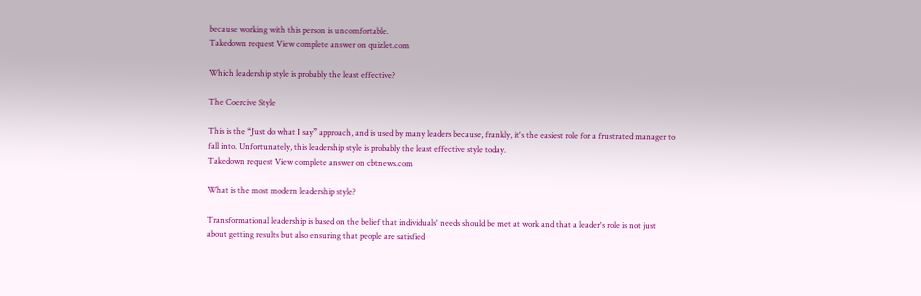because working with this person is uncomfortable.
Takedown request View complete answer on quizlet.com

Which leadership style is probably the least effective?

The Coercive Style

This is the “Just do what I say” approach, and is used by many leaders because, frankly, it's the easiest role for a frustrated manager to fall into. Unfortunately, this leadership style is probably the least effective style today.
Takedown request View complete answer on cbtnews.com

What is the most modern leadership style?

Transformational leadership is based on the belief that individuals' needs should be met at work and that a leader's role is not just about getting results but also ensuring that people are satisfied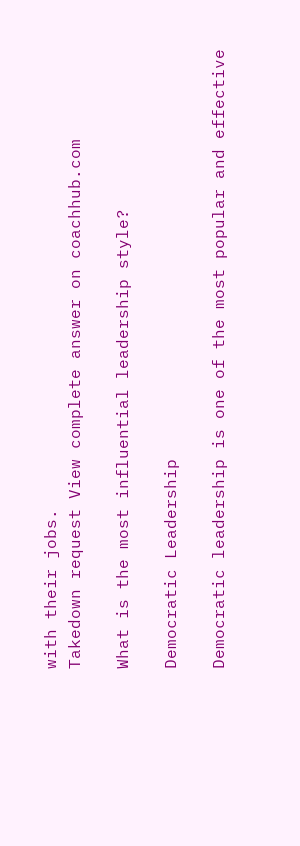with their jobs.
Takedown request View complete answer on coachhub.com

What is the most influential leadership style?

Democratic Leadership

Democratic leadership is one of the most popular and effective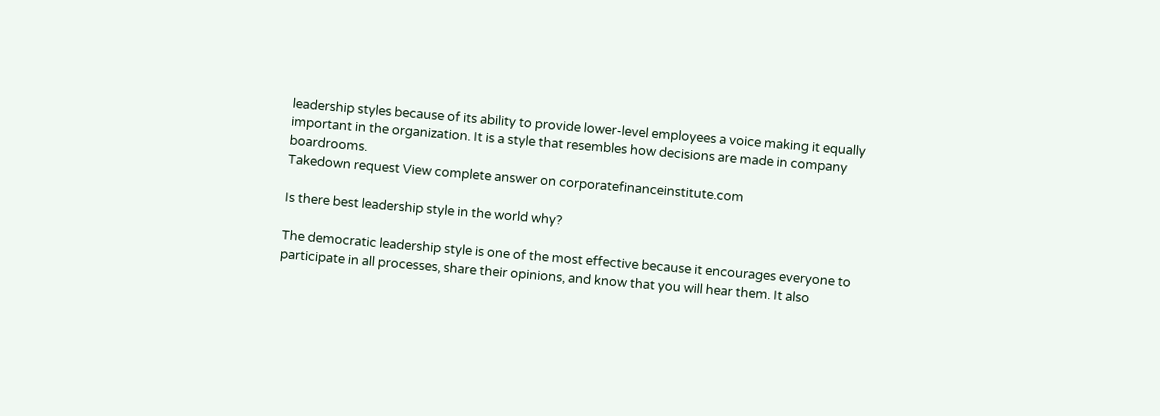leadership styles because of its ability to provide lower-level employees a voice making it equally important in the organization. It is a style that resembles how decisions are made in company boardrooms.
Takedown request View complete answer on corporatefinanceinstitute.com

Is there best leadership style in the world why?

The democratic leadership style is one of the most effective because it encourages everyone to participate in all processes, share their opinions, and know that you will hear them. It also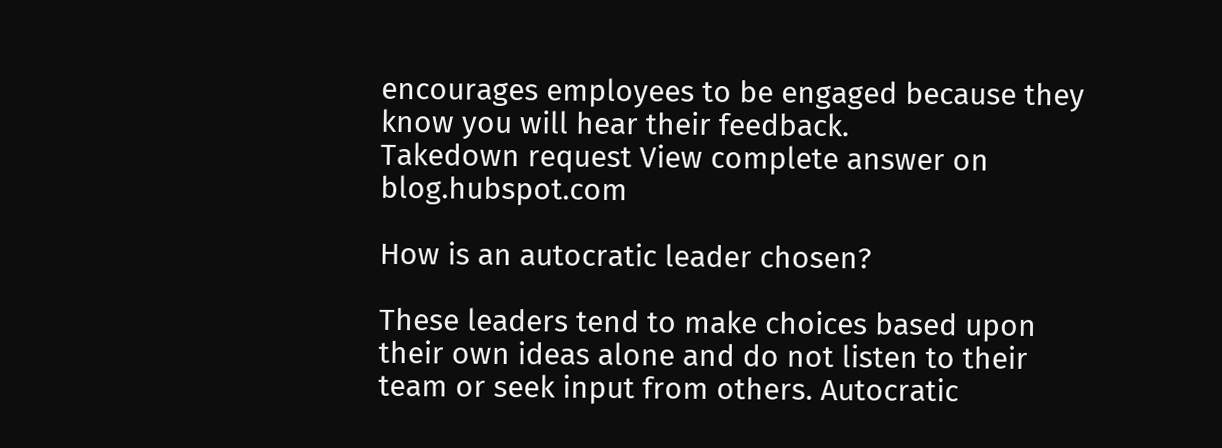encourages employees to be engaged because they know you will hear their feedback.
Takedown request View complete answer on blog.hubspot.com

How is an autocratic leader chosen?

These leaders tend to make choices based upon their own ideas alone and do not listen to their team or seek input from others. Autocratic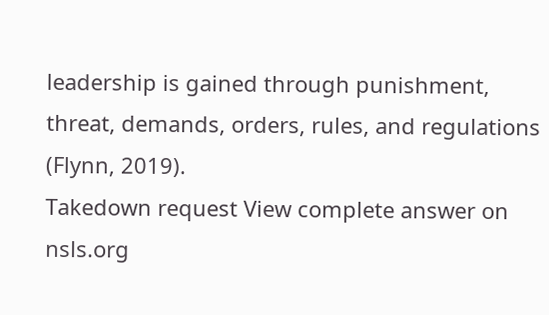leadership is gained through punishment, threat, demands, orders, rules, and regulations (Flynn, 2019).
Takedown request View complete answer on nsls.org